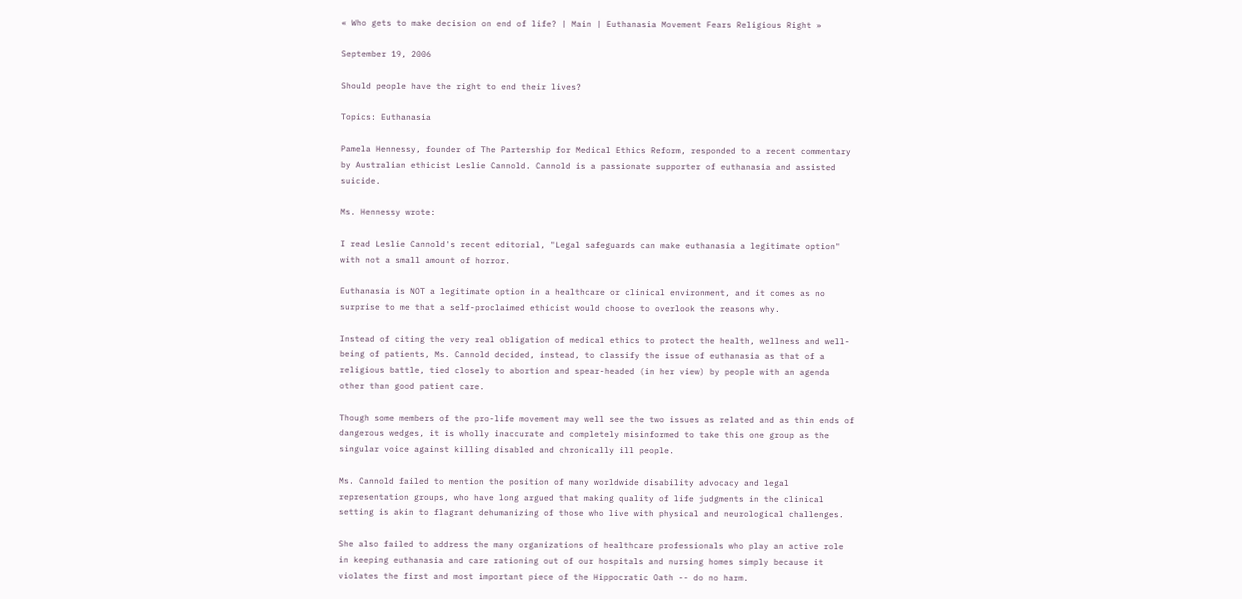« Who gets to make decision on end of life? | Main | Euthanasia Movement Fears Religious Right »

September 19, 2006

Should people have the right to end their lives?

Topics: Euthanasia

Pamela Hennessy, founder of The Partership for Medical Ethics Reform, responded to a recent commentary by Australian ethicist Leslie Cannold. Cannold is a passionate supporter of euthanasia and assisted suicide.

Ms. Hennessy wrote:

I read Leslie Cannold's recent editorial, "Legal safeguards can make euthanasia a legitimate option" with not a small amount of horror.

Euthanasia is NOT a legitimate option in a healthcare or clinical environment, and it comes as no surprise to me that a self-proclaimed ethicist would choose to overlook the reasons why.

Instead of citing the very real obligation of medical ethics to protect the health, wellness and well-being of patients, Ms. Cannold decided, instead, to classify the issue of euthanasia as that of a religious battle, tied closely to abortion and spear-headed (in her view) by people with an agenda other than good patient care.

Though some members of the pro-life movement may well see the two issues as related and as thin ends of dangerous wedges, it is wholly inaccurate and completely misinformed to take this one group as the singular voice against killing disabled and chronically ill people.

Ms. Cannold failed to mention the position of many worldwide disability advocacy and legal representation groups, who have long argued that making quality of life judgments in the clinical setting is akin to flagrant dehumanizing of those who live with physical and neurological challenges.

She also failed to address the many organizations of healthcare professionals who play an active role in keeping euthanasia and care rationing out of our hospitals and nursing homes simply because it violates the first and most important piece of the Hippocratic Oath -- do no harm.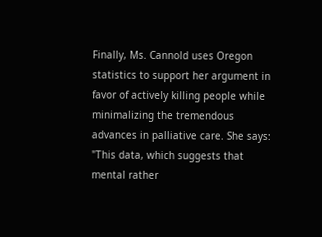Finally, Ms. Cannold uses Oregon statistics to support her argument in favor of actively killing people while minimalizing the tremendous advances in palliative care. She says: "This data, which suggests that mental rather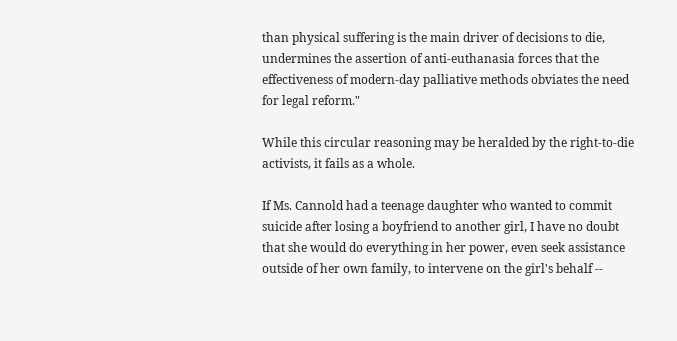than physical suffering is the main driver of decisions to die, undermines the assertion of anti-euthanasia forces that the effectiveness of modern-day palliative methods obviates the need for legal reform."

While this circular reasoning may be heralded by the right-to-die activists, it fails as a whole.

If Ms. Cannold had a teenage daughter who wanted to commit suicide after losing a boyfriend to another girl, I have no doubt that she would do everything in her power, even seek assistance outside of her own family, to intervene on the girl's behalf --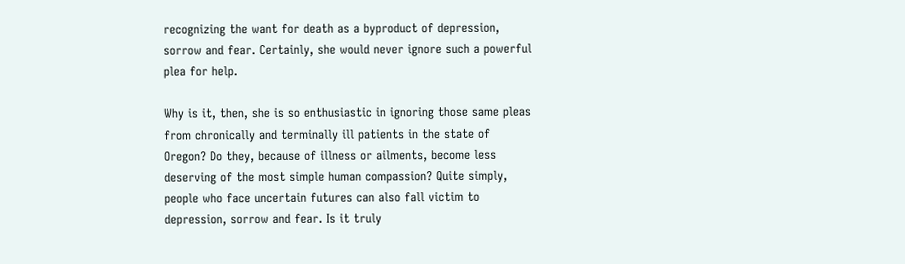recognizing the want for death as a byproduct of depression, sorrow and fear. Certainly, she would never ignore such a powerful plea for help.

Why is it, then, she is so enthusiastic in ignoring those same pleas from chronically and terminally ill patients in the state of Oregon? Do they, because of illness or ailments, become less deserving of the most simple human compassion? Quite simply, people who face uncertain futures can also fall victim to depression, sorrow and fear. Is it truly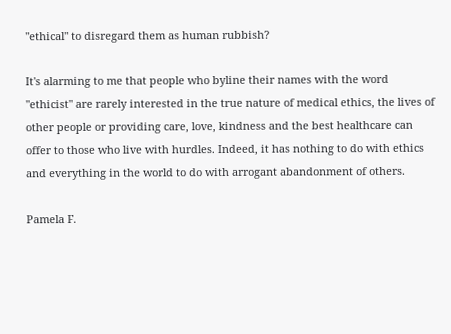"ethical" to disregard them as human rubbish?

It's alarming to me that people who byline their names with the word "ethicist" are rarely interested in the true nature of medical ethics, the lives of other people or providing care, love, kindness and the best healthcare can offer to those who live with hurdles. Indeed, it has nothing to do with ethics and everything in the world to do with arrogant abandonment of others.

Pamela F.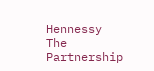Hennessy
The Partnership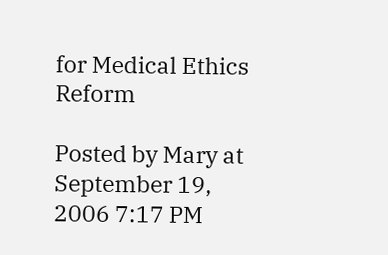for Medical Ethics Reform

Posted by Mary at September 19, 2006 7:17 PM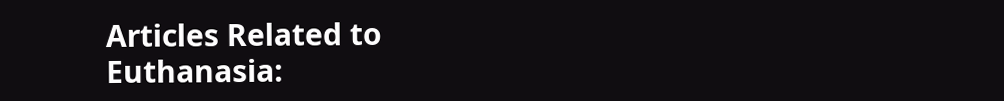Articles Related to Euthanasia: